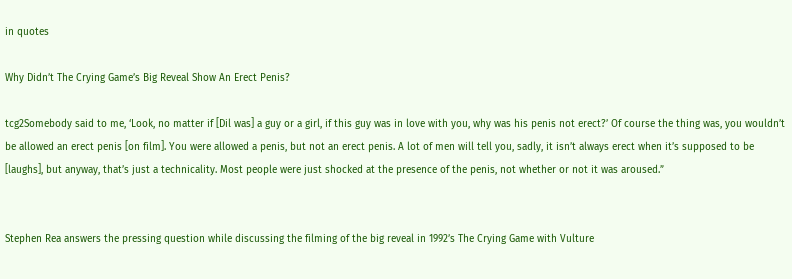in quotes

Why Didn’t The Crying Game’s Big Reveal Show An Erect Penis?

tcg2Somebody said to me, ‘Look, no matter if [Dil was] a guy or a girl, if this guy was in love with you, why was his penis not erect?’ Of course the thing was, you wouldn’t be allowed an erect penis [on film]. You were allowed a penis, but not an erect penis. A lot of men will tell you, sadly, it isn’t always erect when it’s supposed to be [laughs], but anyway, that’s just a technicality. Most people were just shocked at the presence of the penis, not whether or not it was aroused.”


Stephen Rea answers the pressing question while discussing the filming of the big reveal in 1992’s The Crying Game with Vulture